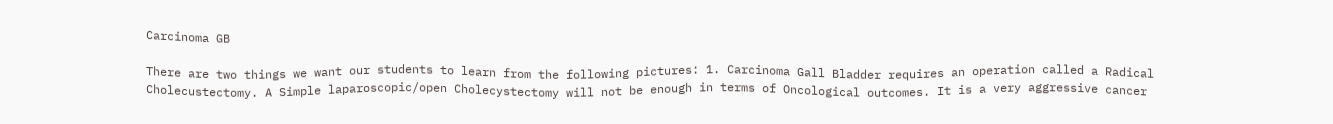Carcinoma GB

There are two things we want our students to learn from the following pictures: 1. Carcinoma Gall Bladder requires an operation called a Radical Cholecustectomy. A Simple laparoscopic/open Cholecystectomy will not be enough in terms of Oncological outcomes. It is a very aggressive cancer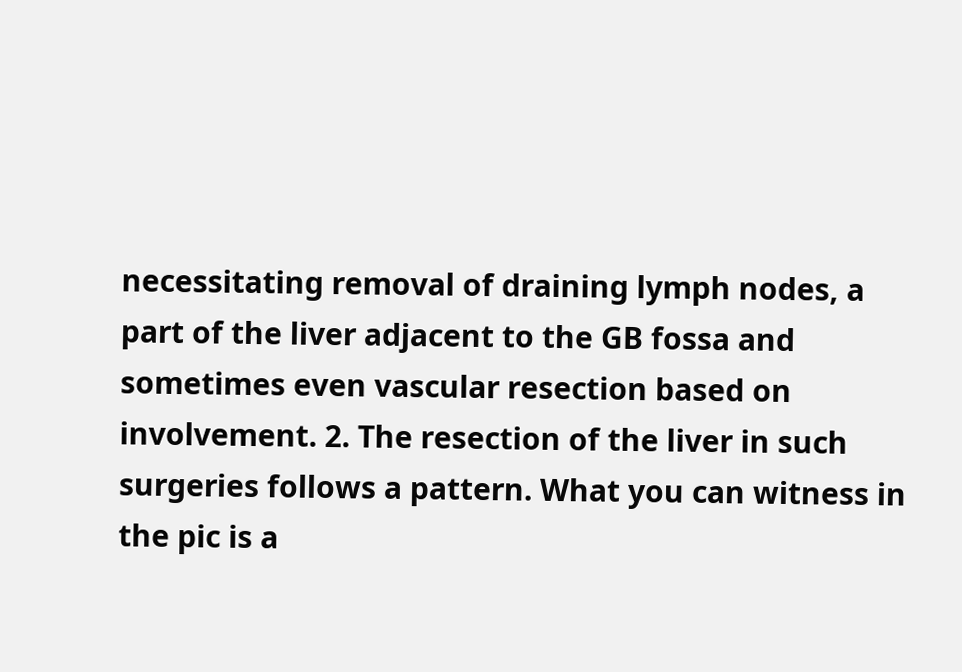necessitating removal of draining lymph nodes, a part of the liver adjacent to the GB fossa and sometimes even vascular resection based on involvement. 2. The resection of the liver in such surgeries follows a pattern. What you can witness in the pic is a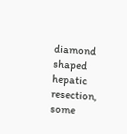diamond shaped hepatic resection, some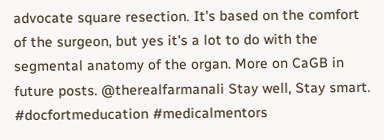advocate square resection. It's based on the comfort of the surgeon, but yes it's a lot to do with the segmental anatomy of the organ. More on CaGB in future posts. @therealfarmanali Stay well, Stay smart. #docfortmeducation #medicalmentors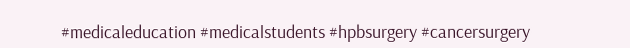#medicaleducation #medicalstudents #hpbsurgery #cancersurgery